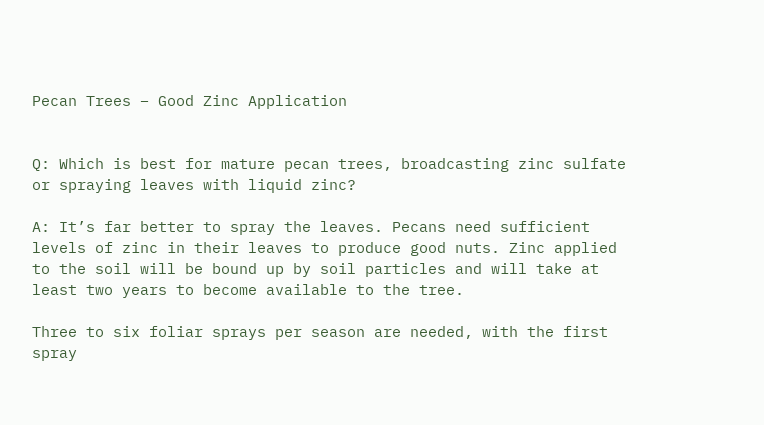Pecan Trees – Good Zinc Application


Q: Which is best for mature pecan trees, broadcasting zinc sulfate or spraying leaves with liquid zinc?

A: It’s far better to spray the leaves. Pecans need sufficient levels of zinc in their leaves to produce good nuts. Zinc applied to the soil will be bound up by soil particles and will take at least two years to become available to the tree.

Three to six foliar sprays per season are needed, with the first spray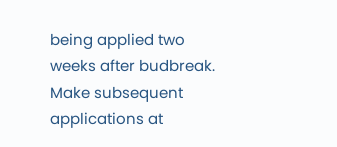being applied two weeks after budbreak. Make subsequent applications at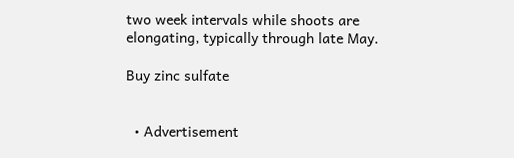two week intervals while shoots are elongating, typically through late May.

Buy zinc sulfate


  • Advertisement